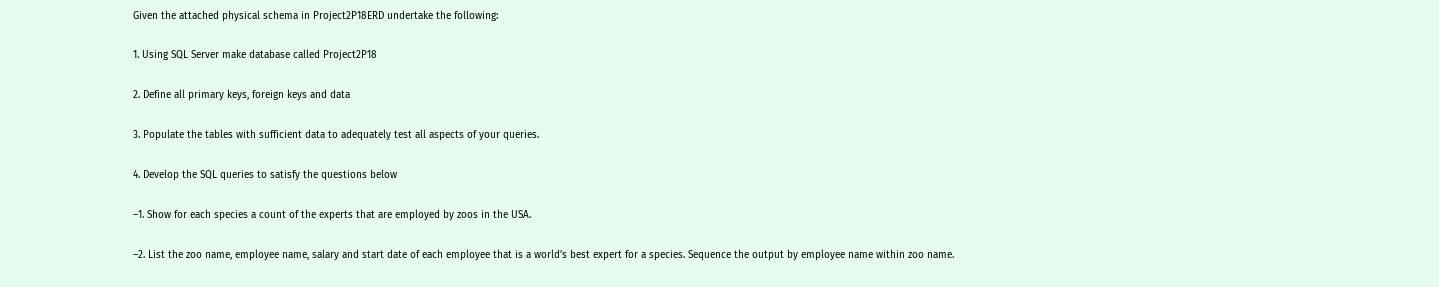Given the attached physical schema in Project2P18ERD undertake the following:

1. Using SQL Server make database called Project2P18

2. Define all primary keys, foreign keys and data

3. Populate the tables with sufficient data to adequately test all aspects of your queries.

4. Develop the SQL queries to satisfy the questions below

–1. Show for each species a count of the experts that are employed by zoos in the USA.

–2. List the zoo name, employee name, salary and start date of each employee that is a world’s best expert for a species. Sequence the output by employee name within zoo name.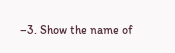–3. Show the name of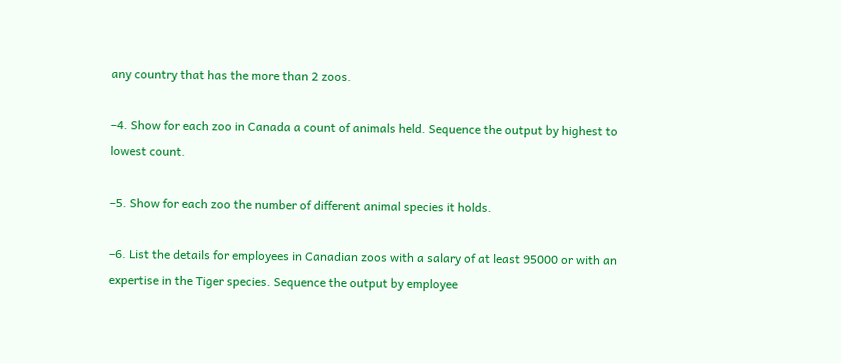any country that has the more than 2 zoos.

–4. Show for each zoo in Canada a count of animals held. Sequence the output by highest to lowest count.

–5. Show for each zoo the number of different animal species it holds.

–6. List the details for employees in Canadian zoos with a salary of at least 95000 or with an expertise in the Tiger species. Sequence the output by employee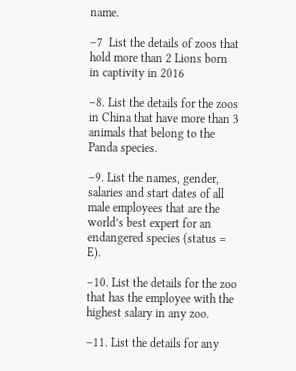name.

–7  List the details of zoos that hold more than 2 Lions born in captivity in 2016

–8. List the details for the zoos in China that have more than 3 animals that belong to the Panda species.

–9. List the names, gender, salaries and start dates of all male employees that are the world’s best expert for an endangered species (status = E).

–10. List the details for the zoo that has the employee with the highest salary in any zoo.

–11. List the details for any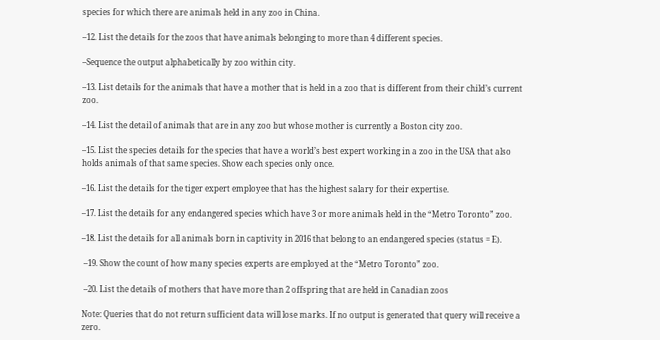species for which there are animals held in any zoo in China.

–12. List the details for the zoos that have animals belonging to more than 4 different species.

–Sequence the output alphabetically by zoo within city.

–13. List details for the animals that have a mother that is held in a zoo that is different from their child’s current zoo.

–14. List the detail of animals that are in any zoo but whose mother is currently a Boston city zoo.

–15. List the species details for the species that have a world’s best expert working in a zoo in the USA that also holds animals of that same species. Show each species only once.

–16. List the details for the tiger expert employee that has the highest salary for their expertise.

–17. List the details for any endangered species which have 3 or more animals held in the “Metro Toronto” zoo.

–18. List the details for all animals born in captivity in 2016 that belong to an endangered species (status = E).

 –19. Show the count of how many species experts are employed at the “Metro Toronto” zoo.

 –20. List the details of mothers that have more than 2 offspring that are held in Canadian zoos

Note: Queries that do not return sufficient data will lose marks. If no output is generated that query will receive a zero.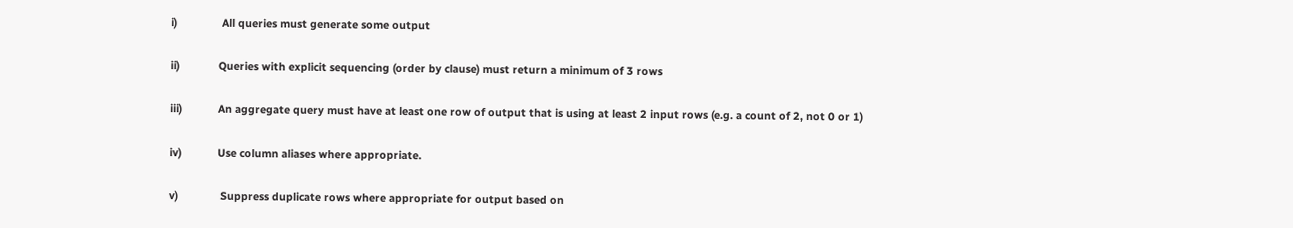i)               All queries must generate some output

ii)             Queries with explicit sequencing (order by clause) must return a minimum of 3 rows

iii)            An aggregate query must have at least one row of output that is using at least 2 input rows (e.g. a count of 2, not 0 or 1)

iv)            Use column aliases where appropriate.

v)              Suppress duplicate rows where appropriate for output based on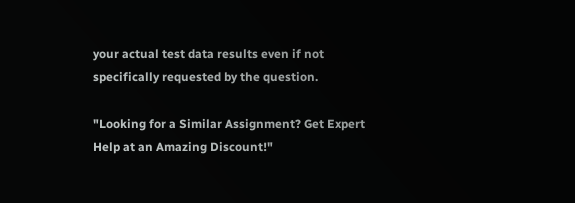your actual test data results even if not specifically requested by the question.

"Looking for a Similar Assignment? Get Expert Help at an Amazing Discount!"